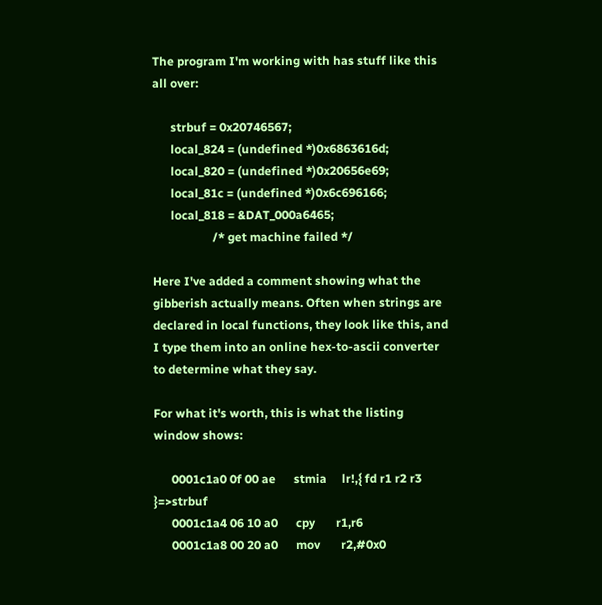The program I'm working with has stuff like this all over:

      strbuf = 0x20746567;
      local_824 = (undefined *)0x6863616d;
      local_820 = (undefined *)0x20656e69;
      local_81c = (undefined *)0x6c696166;
      local_818 = &DAT_000a6465;
                    /* get machine failed */

Here I've added a comment showing what the gibberish actually means. Often when strings are declared in local functions, they look like this, and I type them into an online hex-to-ascii converter to determine what they say.

For what it's worth, this is what the listing window shows:

      0001c1a0 0f 00 ae      stmia     lr!,{ fd r1 r2 r3 }=>strbuf
      0001c1a4 06 10 a0      cpy       r1,r6
      0001c1a8 00 20 a0      mov       r2,#0x0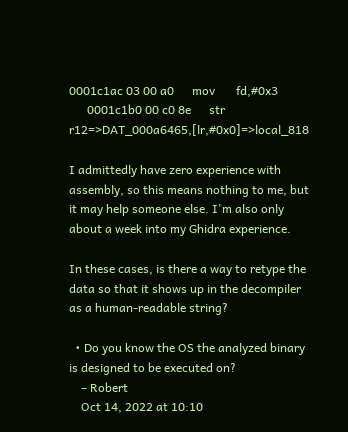0001c1ac 03 00 a0      mov       fd,#0x3
      0001c1b0 00 c0 8e      str       r12=>DAT_000a6465,[lr,#0x0]=>local_818

I admittedly have zero experience with assembly, so this means nothing to me, but it may help someone else. I'm also only about a week into my Ghidra experience.

In these cases, is there a way to retype the data so that it shows up in the decompiler as a human-readable string?

  • Do you know the OS the analyzed binary is designed to be executed on?
    – Robert
    Oct 14, 2022 at 10:10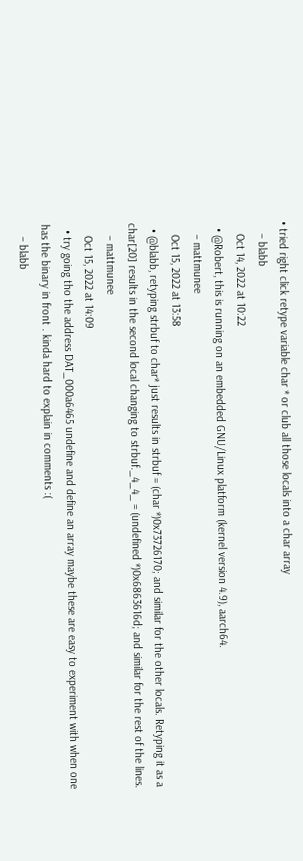• tried right click retype variable char * or club all those locals into a char array
    – blabb
    Oct 14, 2022 at 10:22
  • @Robert, this is running on an embedded GNU/Linux platform (kernel version 4.9), aarch64.
    – mattmunee
    Oct 15, 2022 at 13:58
  • @blabb, retyping strbuf to char* just results in strbuf = (char *)0x73726170; and similar for the other locals. Retyping it as a char[20] results in the second local changing to strbuf._4_4_ = (undefined *)0x6863616d; and similar for the rest of the lines.
    – mattmunee
    Oct 15, 2022 at 14:09
  • try going tho the address DAT_000a6465 undefine and define an array maybe these are easy to experiment with when one has the binary in front . kinda hard to explain in comments :(
    – blabb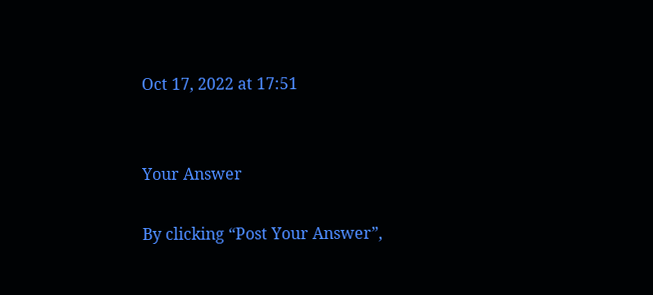Oct 17, 2022 at 17:51


Your Answer

By clicking “Post Your Answer”,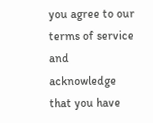you agree to our terms of service and acknowledge that you have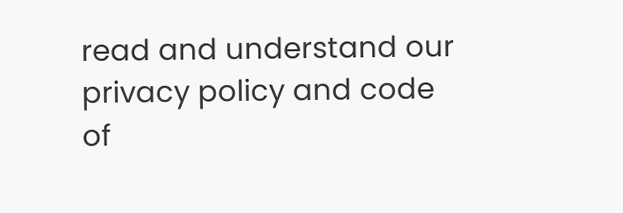read and understand our privacy policy and code of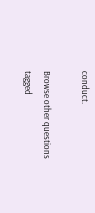conduct.

Browse other questions tagged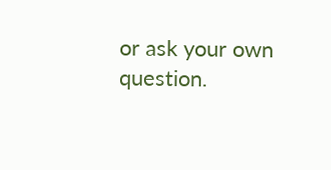or ask your own question.